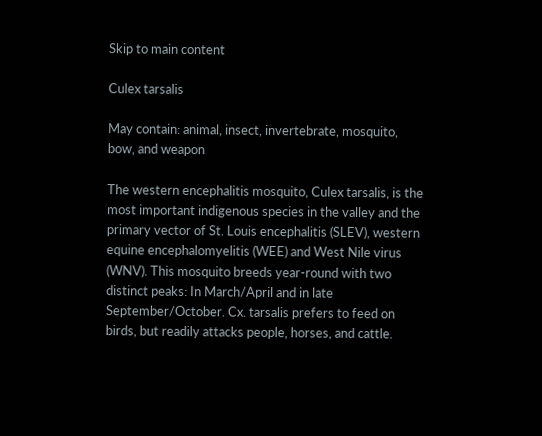Skip to main content

Culex tarsalis

May contain: animal, insect, invertebrate, mosquito, bow, and weapon

The western encephalitis mosquito, Culex tarsalis, is the most important indigenous species in the valley and the primary vector of St. Louis encephalitis (SLEV), western equine encephalomyelitis (WEE) and West Nile virus (WNV). This mosquito breeds year-round with two distinct peaks: In March/April and in late September/October. Cx. tarsalis prefers to feed on birds, but readily attacks people, horses, and cattle.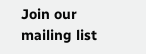Join our mailing list